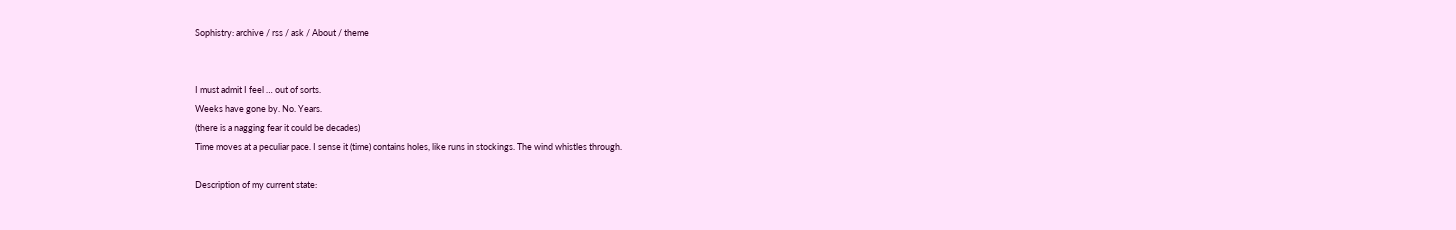Sophistry: archive / rss / ask / About / theme


I must admit I feel … out of sorts.
Weeks have gone by. No. Years.
(there is a nagging fear it could be decades)
Time moves at a peculiar pace. I sense it (time) contains holes, like runs in stockings. The wind whistles through.

Description of my current state: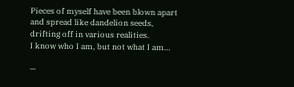Pieces of myself have been blown apart and spread like dandelion seeds, drifting off in various realities.
I know who I am, but not what I am…

—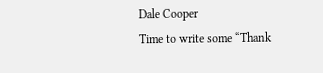Dale Cooper
Time to write some “Thank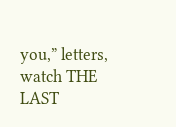you,” letters, watch THE LAST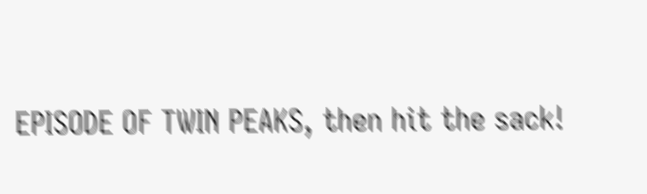EPISODE OF TWIN PEAKS, then hit the sack!